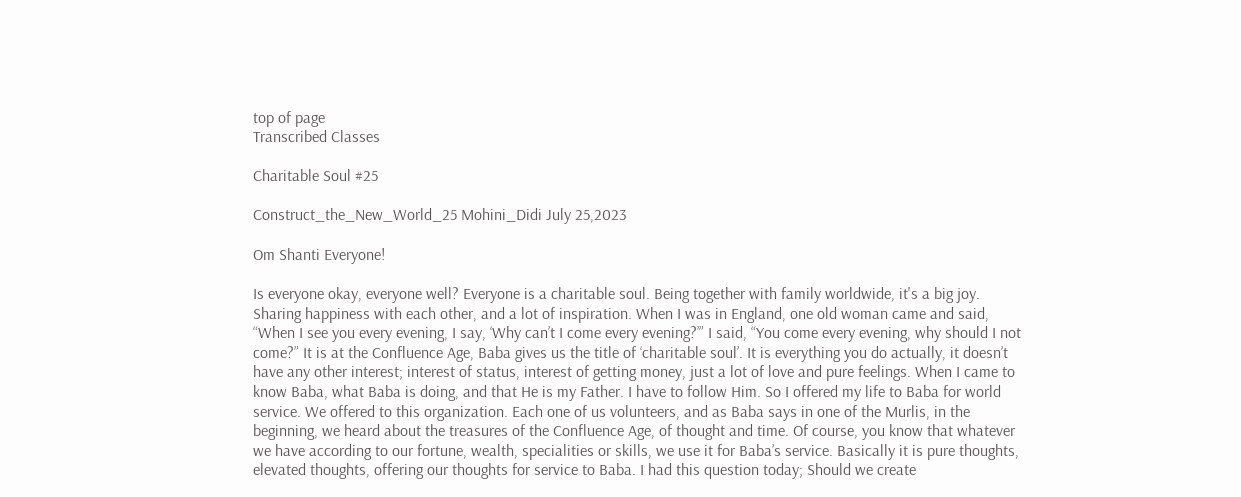top of page
Transcribed Classes

Charitable Soul #25

Construct_the_New_World_25 Mohini_Didi July 25,2023

Om Shanti Everyone!

Is everyone okay, everyone well? Everyone is a charitable soul. Being together with family worldwide, it's a big joy. Sharing happiness with each other, and a lot of inspiration. When I was in England, one old woman came and said, “When I see you every evening, I say, ‘Why can’t I come every evening?’” I said, “You come every evening, why should I not come?” It is at the Confluence Age, Baba gives us the title of ‘charitable soul’. It is everything you do actually, it doesn’t have any other interest; interest of status, interest of getting money, just a lot of love and pure feelings. When I came to know Baba, what Baba is doing, and that He is my Father. I have to follow Him. So I offered my life to Baba for world service. We offered to this organization. Each one of us volunteers, and as Baba says in one of the Murlis, in the beginning, we heard about the treasures of the Confluence Age, of thought and time. Of course, you know that whatever we have according to our fortune, wealth, specialities or skills, we use it for Baba’s service. Basically it is pure thoughts, elevated thoughts, offering our thoughts for service to Baba. I had this question today; Should we create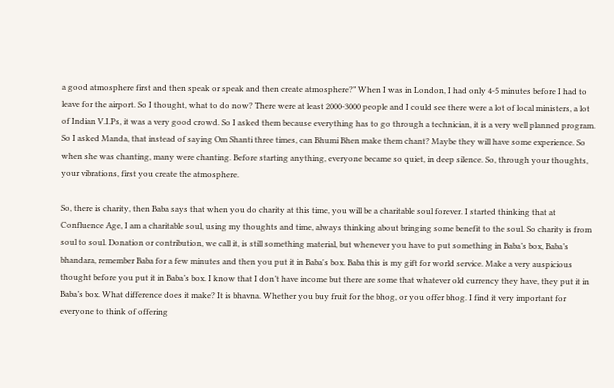a good atmosphere first and then speak or speak and then create atmosphere?” When I was in London, I had only 4-5 minutes before I had to leave for the airport. So I thought, what to do now? There were at least 2000-3000 people and I could see there were a lot of local ministers, a lot of Indian V.I.Ps, it was a very good crowd. So I asked them because everything has to go through a technician, it is a very well planned program. So I asked Manda, that instead of saying Om Shanti three times, can Bhumi Bhen make them chant? Maybe they will have some experience. So when she was chanting, many were chanting. Before starting anything, everyone became so quiet, in deep silence. So, through your thoughts, your vibrations, first you create the atmosphere.

So, there is charity, then Baba says that when you do charity at this time, you will be a charitable soul forever. I started thinking that at Confluence Age, I am a charitable soul, using my thoughts and time, always thinking about bringing some benefit to the soul. So charity is from soul to soul. Donation or contribution, we call it, is still something material, but whenever you have to put something in Baba’s box, Baba’s bhandara, remember Baba for a few minutes and then you put it in Baba's box. Baba this is my gift for world service. Make a very auspicious thought before you put it in Baba’s box. I know that I don’t have income but there are some that whatever old currency they have, they put it in Baba’s box. What difference does it make? It is bhavna. Whether you buy fruit for the bhog, or you offer bhog. I find it very important for everyone to think of offering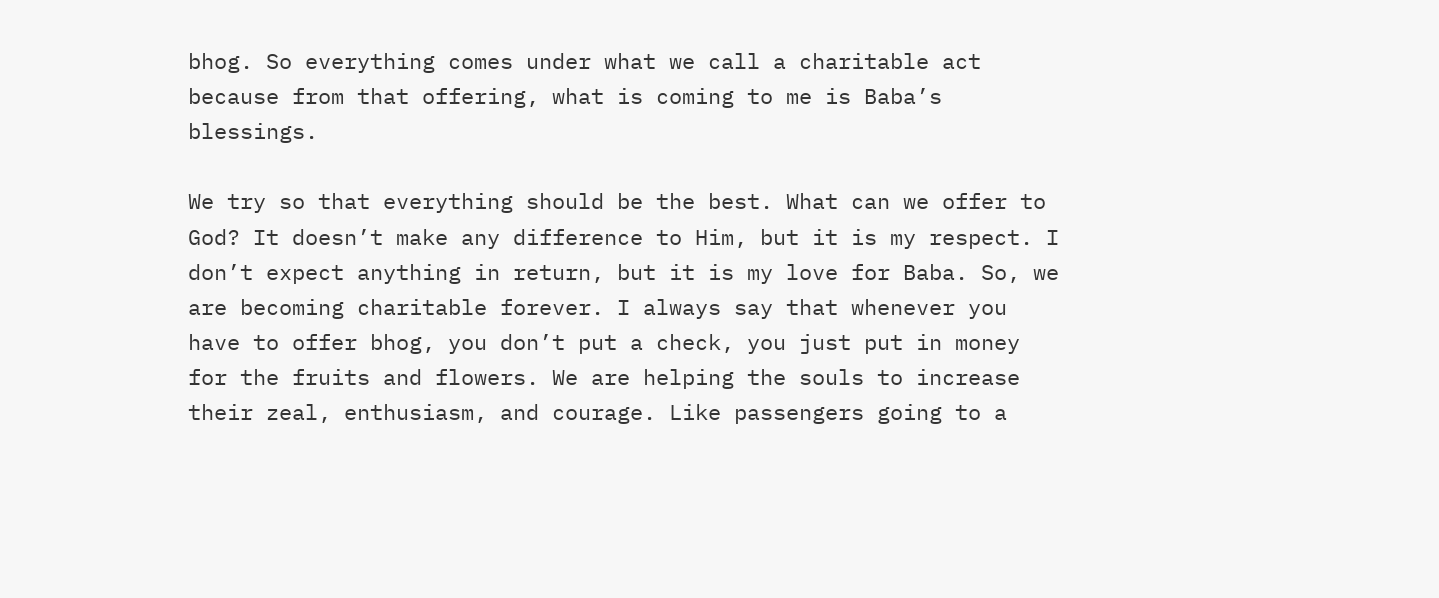bhog. So everything comes under what we call a charitable act because from that offering, what is coming to me is Baba’s blessings.

We try so that everything should be the best. What can we offer to God? It doesn’t make any difference to Him, but it is my respect. I don’t expect anything in return, but it is my love for Baba. So, we are becoming charitable forever. I always say that whenever you have to offer bhog, you don’t put a check, you just put in money for the fruits and flowers. We are helping the souls to increase their zeal, enthusiasm, and courage. Like passengers going to a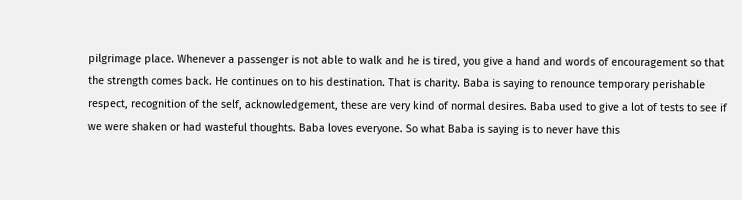pilgrimage place. Whenever a passenger is not able to walk and he is tired, you give a hand and words of encouragement so that the strength comes back. He continues on to his destination. That is charity. Baba is saying to renounce temporary perishable respect, recognition of the self, acknowledgement, these are very kind of normal desires. Baba used to give a lot of tests to see if we were shaken or had wasteful thoughts. Baba loves everyone. So what Baba is saying is to never have this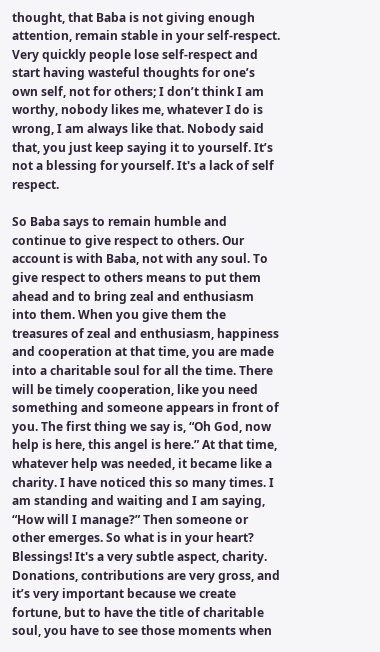thought, that Baba is not giving enough attention, remain stable in your self-respect. Very quickly people lose self-respect and start having wasteful thoughts for one’s own self, not for others; I don’t think I am worthy, nobody likes me, whatever I do is wrong, I am always like that. Nobody said that, you just keep saying it to yourself. It’s not a blessing for yourself. It's a lack of self respect.

So Baba says to remain humble and continue to give respect to others. Our account is with Baba, not with any soul. To give respect to others means to put them ahead and to bring zeal and enthusiasm into them. When you give them the treasures of zeal and enthusiasm, happiness and cooperation at that time, you are made into a charitable soul for all the time. There will be timely cooperation, like you need something and someone appears in front of you. The first thing we say is, “Oh God, now help is here, this angel is here.” At that time, whatever help was needed, it became like a charity. I have noticed this so many times. I am standing and waiting and I am saying, “How will I manage?” Then someone or other emerges. So what is in your heart? Blessings! It's a very subtle aspect, charity. Donations, contributions are very gross, and it’s very important because we create fortune, but to have the title of charitable soul, you have to see those moments when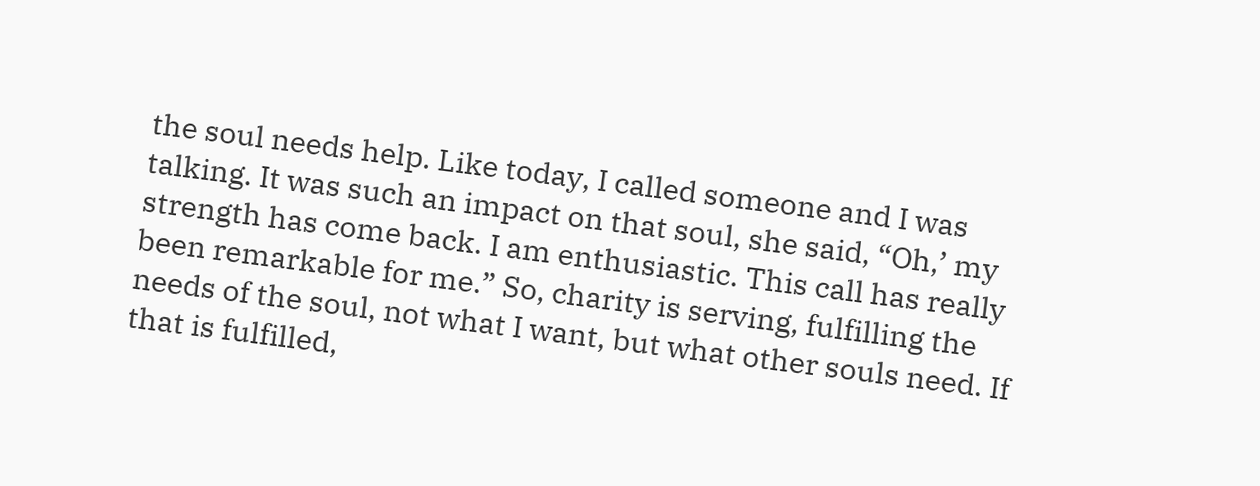the soul needs help. Like today, I called someone and I was talking. It was such an impact on that soul, she said, “Oh,’ my strength has come back. I am enthusiastic. This call has really been remarkable for me.” So, charity is serving, fulfilling the needs of the soul, not what I want, but what other souls need. If that is fulfilled,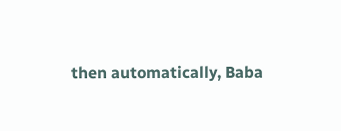then automatically, Baba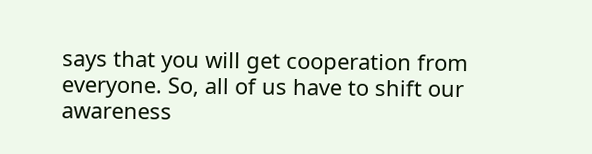says that you will get cooperation from everyone. So, all of us have to shift our awareness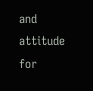and attitude for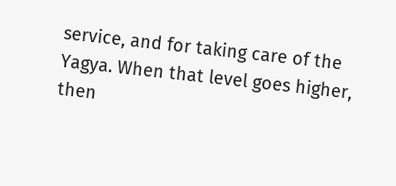service, and for taking care of the Yagya. When that level goes higher, then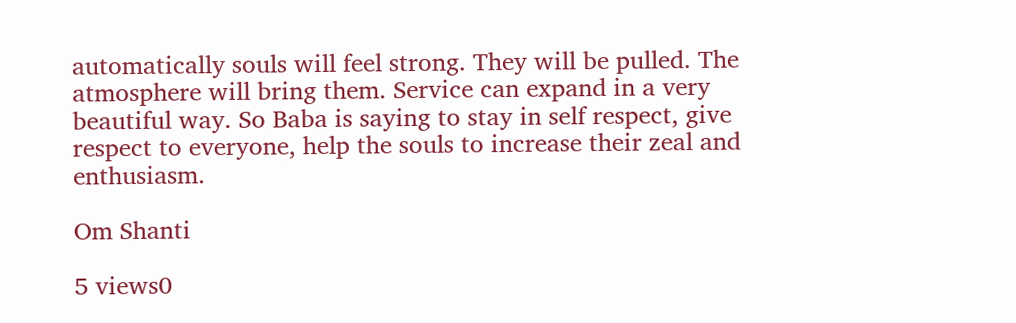automatically souls will feel strong. They will be pulled. The atmosphere will bring them. Service can expand in a very beautiful way. So Baba is saying to stay in self respect, give respect to everyone, help the souls to increase their zeal and enthusiasm.

Om Shanti

5 views0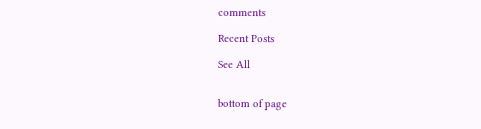comments

Recent Posts

See All


bottom of page